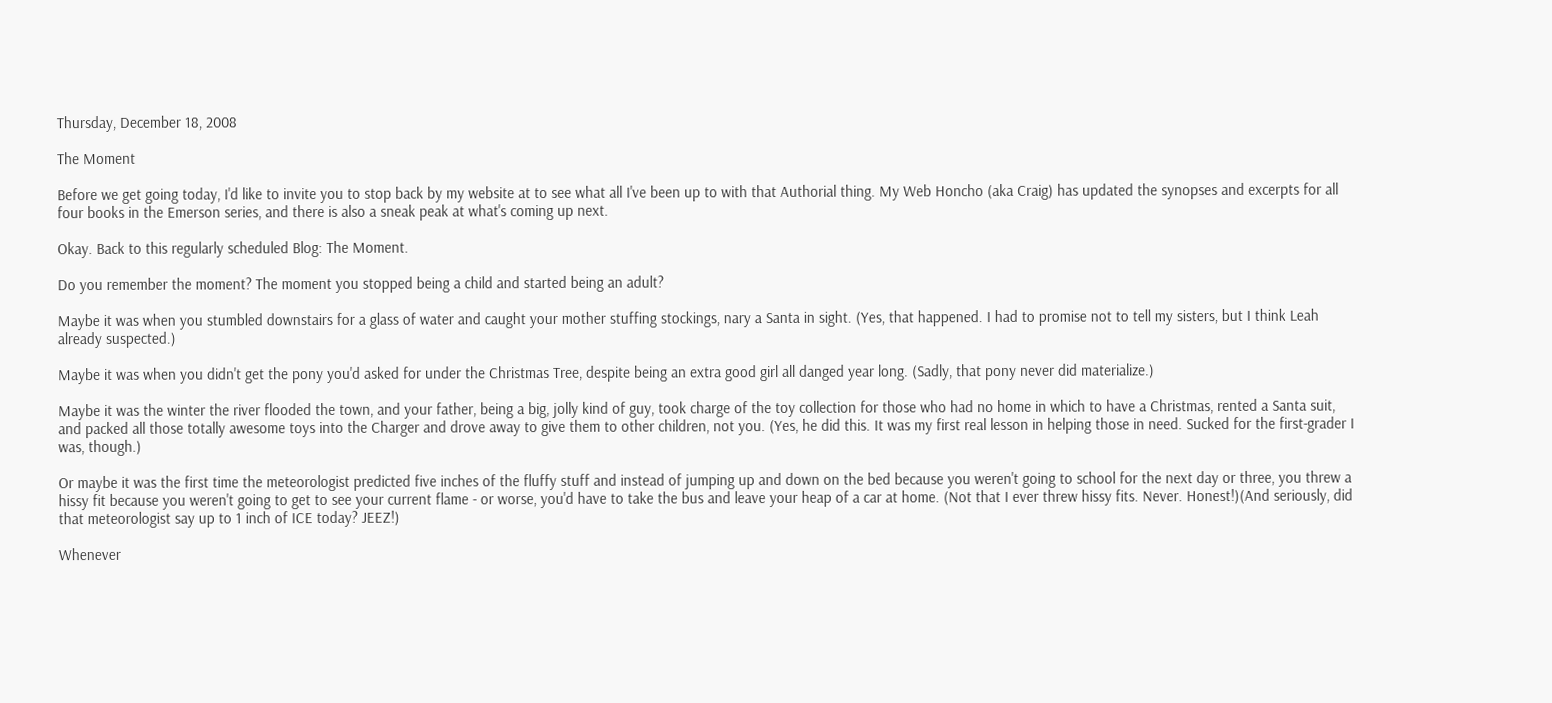Thursday, December 18, 2008

The Moment

Before we get going today, I'd like to invite you to stop back by my website at to see what all I've been up to with that Authorial thing. My Web Honcho (aka Craig) has updated the synopses and excerpts for all four books in the Emerson series, and there is also a sneak peak at what's coming up next.

Okay. Back to this regularly scheduled Blog: The Moment.

Do you remember the moment? The moment you stopped being a child and started being an adult?

Maybe it was when you stumbled downstairs for a glass of water and caught your mother stuffing stockings, nary a Santa in sight. (Yes, that happened. I had to promise not to tell my sisters, but I think Leah already suspected.)

Maybe it was when you didn't get the pony you'd asked for under the Christmas Tree, despite being an extra good girl all danged year long. (Sadly, that pony never did materialize.)

Maybe it was the winter the river flooded the town, and your father, being a big, jolly kind of guy, took charge of the toy collection for those who had no home in which to have a Christmas, rented a Santa suit, and packed all those totally awesome toys into the Charger and drove away to give them to other children, not you. (Yes, he did this. It was my first real lesson in helping those in need. Sucked for the first-grader I was, though.)

Or maybe it was the first time the meteorologist predicted five inches of the fluffy stuff and instead of jumping up and down on the bed because you weren't going to school for the next day or three, you threw a hissy fit because you weren't going to get to see your current flame - or worse, you'd have to take the bus and leave your heap of a car at home. (Not that I ever threw hissy fits. Never. Honest!)(And seriously, did that meteorologist say up to 1 inch of ICE today? JEEZ!)

Whenever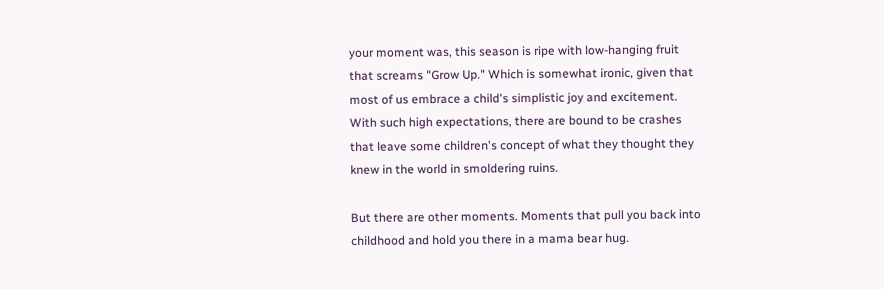your moment was, this season is ripe with low-hanging fruit that screams "Grow Up." Which is somewhat ironic, given that most of us embrace a child's simplistic joy and excitement. With such high expectations, there are bound to be crashes that leave some children's concept of what they thought they knew in the world in smoldering ruins.

But there are other moments. Moments that pull you back into childhood and hold you there in a mama bear hug.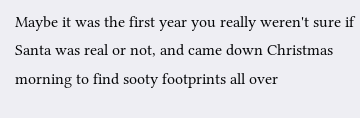Maybe it was the first year you really weren't sure if Santa was real or not, and came down Christmas morning to find sooty footprints all over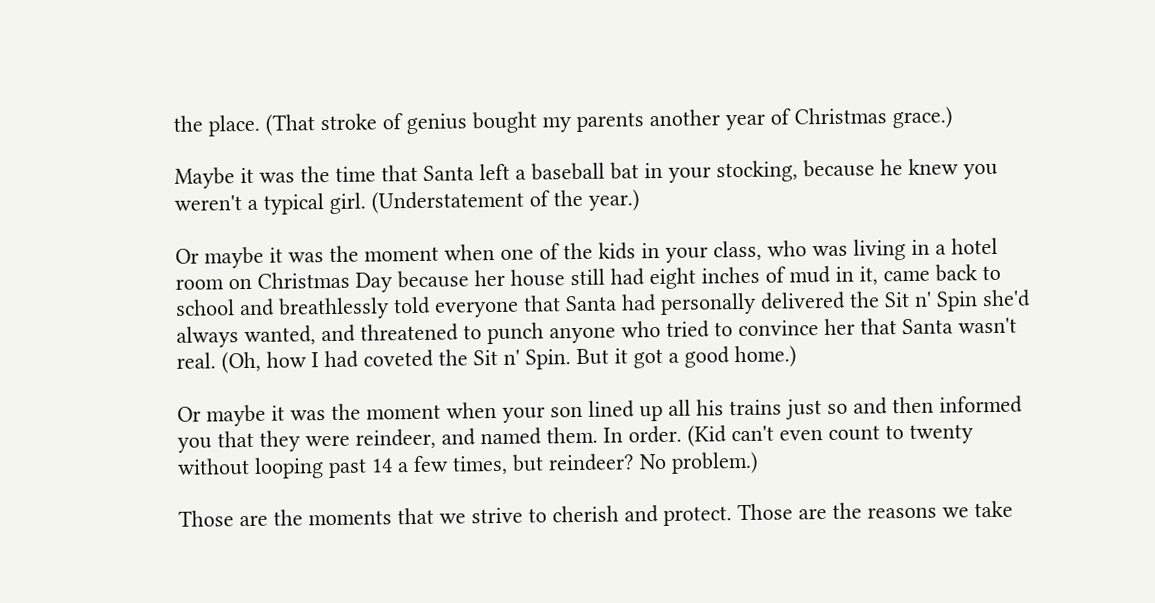the place. (That stroke of genius bought my parents another year of Christmas grace.)

Maybe it was the time that Santa left a baseball bat in your stocking, because he knew you weren't a typical girl. (Understatement of the year.)

Or maybe it was the moment when one of the kids in your class, who was living in a hotel room on Christmas Day because her house still had eight inches of mud in it, came back to school and breathlessly told everyone that Santa had personally delivered the Sit n' Spin she'd always wanted, and threatened to punch anyone who tried to convince her that Santa wasn't real. (Oh, how I had coveted the Sit n' Spin. But it got a good home.)

Or maybe it was the moment when your son lined up all his trains just so and then informed you that they were reindeer, and named them. In order. (Kid can't even count to twenty without looping past 14 a few times, but reindeer? No problem.)

Those are the moments that we strive to cherish and protect. Those are the reasons we take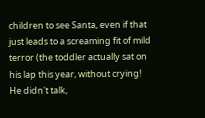children to see Santa, even if that just leads to a screaming fit of mild terror (the toddler actually sat on his lap this year, without crying! He didn't talk,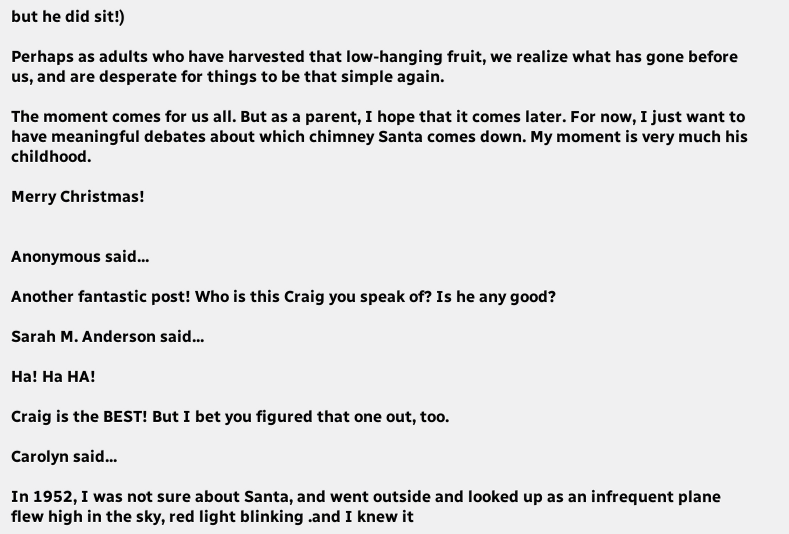but he did sit!)

Perhaps as adults who have harvested that low-hanging fruit, we realize what has gone before us, and are desperate for things to be that simple again.

The moment comes for us all. But as a parent, I hope that it comes later. For now, I just want to have meaningful debates about which chimney Santa comes down. My moment is very much his childhood.

Merry Christmas!


Anonymous said...

Another fantastic post! Who is this Craig you speak of? Is he any good?

Sarah M. Anderson said...

Ha! Ha HA!

Craig is the BEST! But I bet you figured that one out, too.

Carolyn said...

In 1952, I was not sure about Santa, and went outside and looked up as an infrequent plane flew high in the sky, red light blinking .and I knew it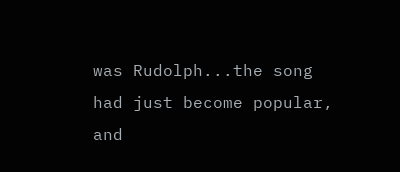was Rudolph...the song had just become popular, and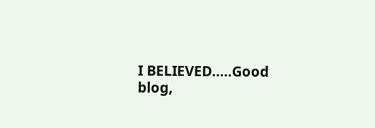I BELIEVED.....Good blog,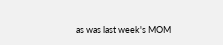as was last week's MOM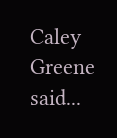Caley Greene said...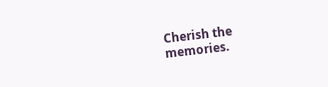Cherish the memories.